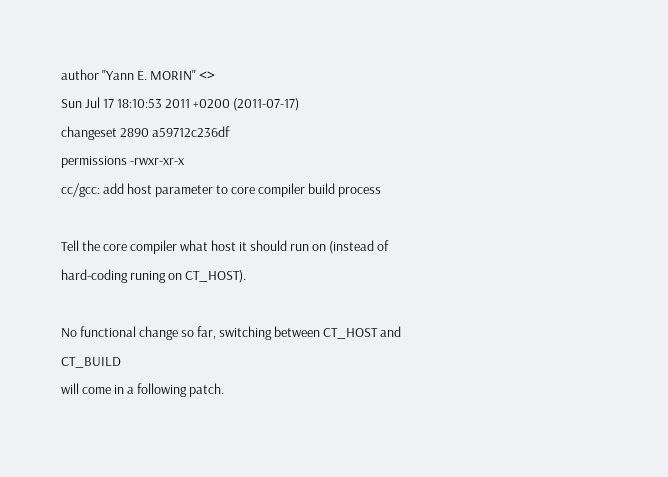author "Yann E. MORIN" <>
Sun Jul 17 18:10:53 2011 +0200 (2011-07-17)
changeset 2890 a59712c236df
permissions -rwxr-xr-x
cc/gcc: add host parameter to core compiler build process

Tell the core compiler what host it should run on (instead of
hard-coding runing on CT_HOST).

No functional change so far, switching between CT_HOST and CT_BUILD
will come in a following patch.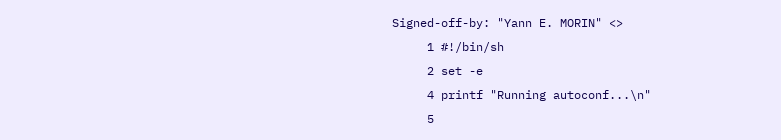Signed-off-by: "Yann E. MORIN" <>
     1 #!/bin/sh
     2 set -e
     4 printf "Running autoconf...\n"
     5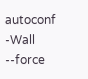autoconf -Wall --force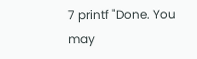7 printf "Done. You may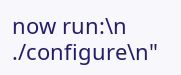now run:\n    ./configure\n"